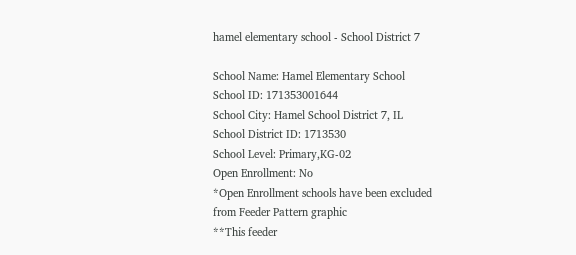hamel elementary school - School District 7

School Name: Hamel Elementary School
School ID: 171353001644
School City: Hamel School District 7, IL
School District ID: 1713530
School Level: Primary,KG-02
Open Enrollment: No
*Open Enrollment schools have been excluded from Feeder Pattern graphic
**This feeder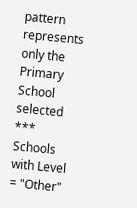pattern represents only the Primary School selected
*** Schools with Level = "Other"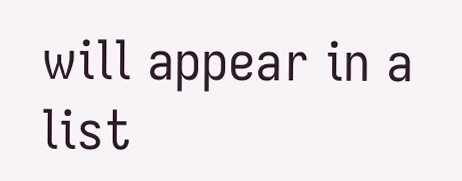will appear in a list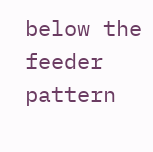below the feeder pattern